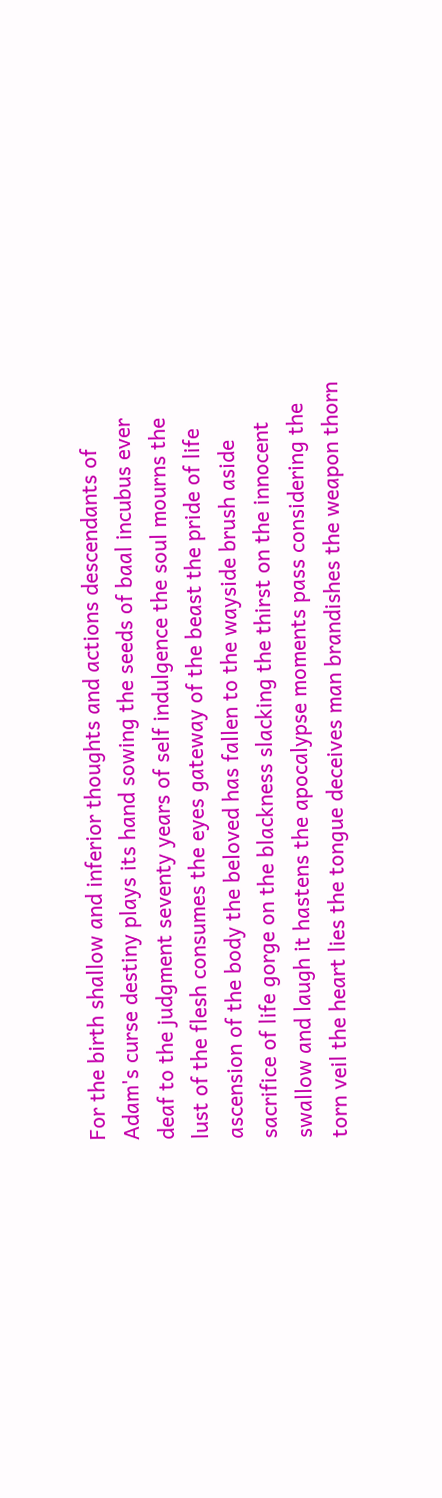For the birth shallow and inferior thoughts and actions descendants of
Adam's curse destiny plays its hand sowing the seeds of baal incubus ever
deaf to the judgment seventy years of self indulgence the soul mourns the
lust of the flesh consumes the eyes gateway of the beast the pride of life
ascension of the body the beloved has fallen to the wayside brush aside
sacrifice of life gorge on the blackness slacking the thirst on the innocent
swallow and laugh it hastens the apocalypse moments pass considering the
torn veil the heart lies the tongue deceives man brandishes the weapon thorn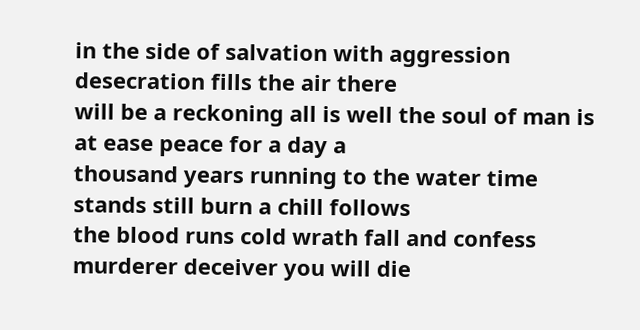in the side of salvation with aggression desecration fills the air there
will be a reckoning all is well the soul of man is at ease peace for a day a
thousand years running to the water time stands still burn a chill follows
the blood runs cold wrath fall and confess murderer deceiver you will die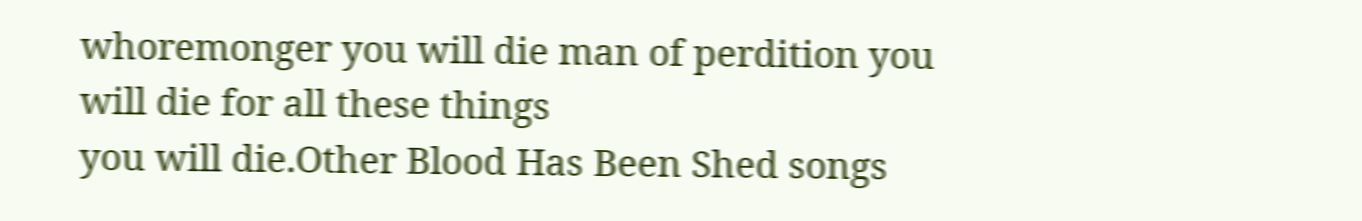whoremonger you will die man of perdition you will die for all these things
you will die.Other Blood Has Been Shed songs